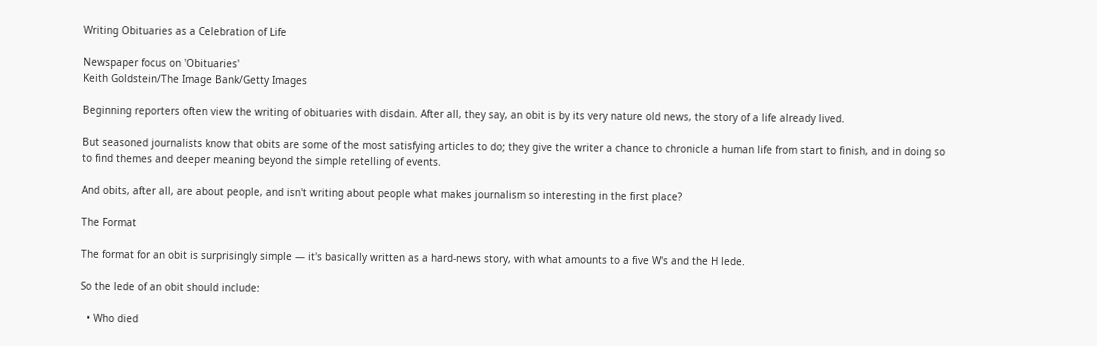Writing Obituaries as a Celebration of Life

Newspaper focus on 'Obituaries'
Keith Goldstein/The Image Bank/Getty Images

Beginning reporters often view the writing of obituaries with disdain. After all, they say, an obit is by its very nature old news, the story of a life already lived.

But seasoned journalists know that obits are some of the most satisfying articles to do; they give the writer a chance to chronicle a human life from start to finish, and in doing so to find themes and deeper meaning beyond the simple retelling of events.

And obits, after all, are about people, and isn't writing about people what makes journalism so interesting in the first place?

The Format

The format for an obit is surprisingly simple — it's basically written as a hard-news story, with what amounts to a five W's and the H lede.

So the lede of an obit should include:

  • Who died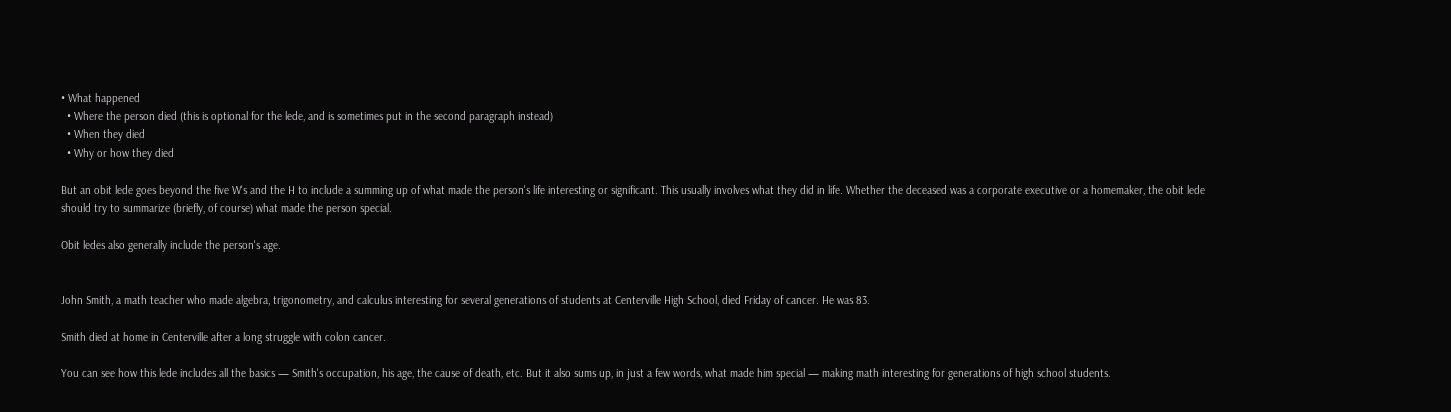• What happened
  • Where the person died (this is optional for the lede, and is sometimes put in the second paragraph instead)
  • When they died
  • Why or how they died

But an obit lede goes beyond the five W's and the H to include a summing up of what made the person's life interesting or significant. This usually involves what they did in life. Whether the deceased was a corporate executive or a homemaker, the obit lede should try to summarize (briefly, of course) what made the person special.

Obit ledes also generally include the person's age.


John Smith, a math teacher who made algebra, trigonometry, and calculus interesting for several generations of students at Centerville High School, died Friday of cancer. He was 83.

Smith died at home in Centerville after a long struggle with colon cancer.

You can see how this lede includes all the basics — Smith's occupation, his age, the cause of death, etc. But it also sums up, in just a few words, what made him special — making math interesting for generations of high school students.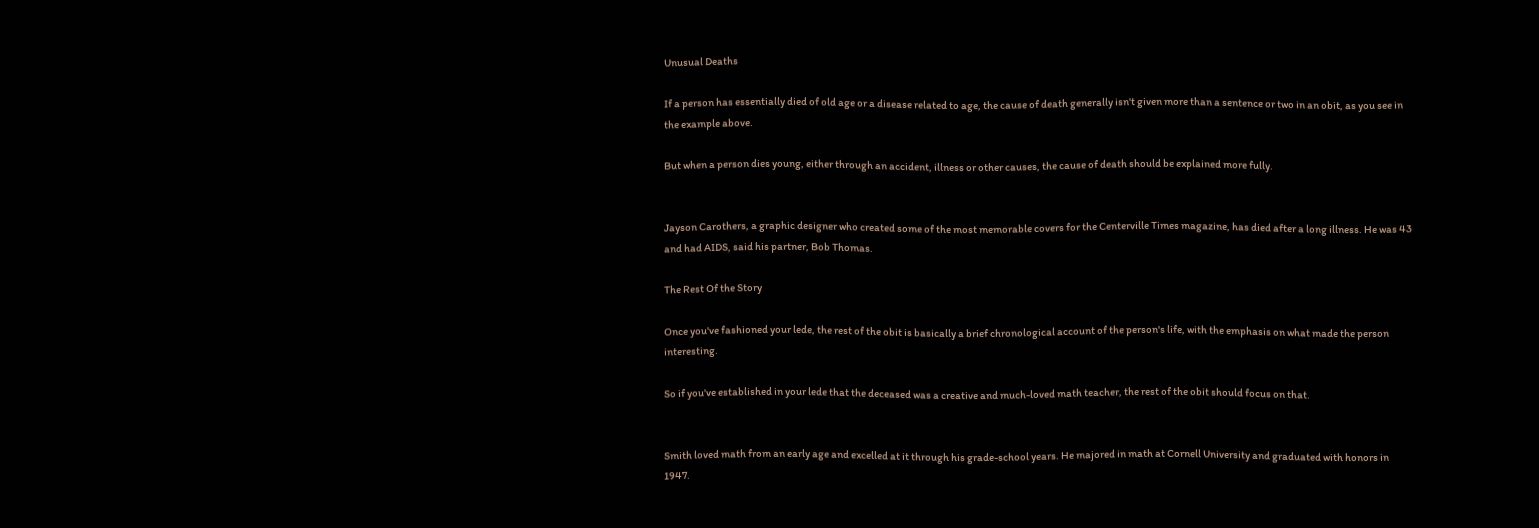Unusual Deaths

If a person has essentially died of old age or a disease related to age, the cause of death generally isn't given more than a sentence or two in an obit, as you see in the example above.

But when a person dies young, either through an accident, illness or other causes, the cause of death should be explained more fully.


Jayson Carothers, a graphic designer who created some of the most memorable covers for the Centerville Times magazine, has died after a long illness. He was 43 and had AIDS, said his partner, Bob Thomas.

The Rest Of the Story

Once you've fashioned your lede, the rest of the obit is basically a brief chronological account of the person's life, with the emphasis on what made the person interesting.

So if you've established in your lede that the deceased was a creative and much-loved math teacher, the rest of the obit should focus on that.


Smith loved math from an early age and excelled at it through his grade-school years. He majored in math at Cornell University and graduated with honors in 1947.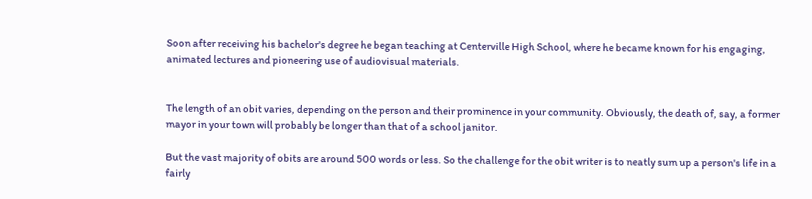Soon after receiving his bachelor's degree he began teaching at Centerville High School, where he became known for his engaging, animated lectures and pioneering use of audiovisual materials.


The length of an obit varies, depending on the person and their prominence in your community. Obviously, the death of, say, a former mayor in your town will probably be longer than that of a school janitor.

But the vast majority of obits are around 500 words or less. So the challenge for the obit writer is to neatly sum up a person's life in a fairly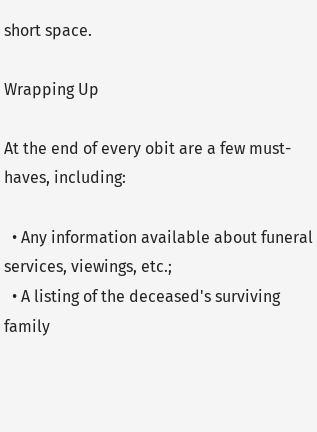short space.

Wrapping Up

At the end of every obit are a few must-haves, including:

  • Any information available about funeral services, viewings, etc.;
  • A listing of the deceased's surviving family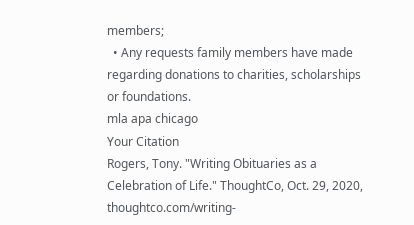members;
  • Any requests family members have made regarding donations to charities, scholarships or foundations.
mla apa chicago
Your Citation
Rogers, Tony. "Writing Obituaries as a Celebration of Life." ThoughtCo, Oct. 29, 2020, thoughtco.com/writing-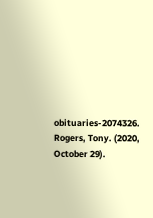obituaries-2074326. Rogers, Tony. (2020, October 29).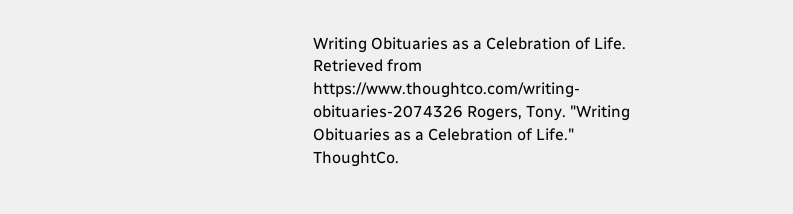Writing Obituaries as a Celebration of Life. Retrieved from https://www.thoughtco.com/writing-obituaries-2074326 Rogers, Tony. "Writing Obituaries as a Celebration of Life." ThoughtCo.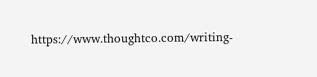https://www.thoughtco.com/writing-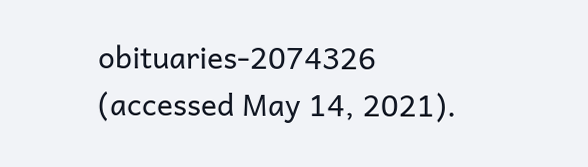obituaries-2074326 (accessed May 14, 2021).